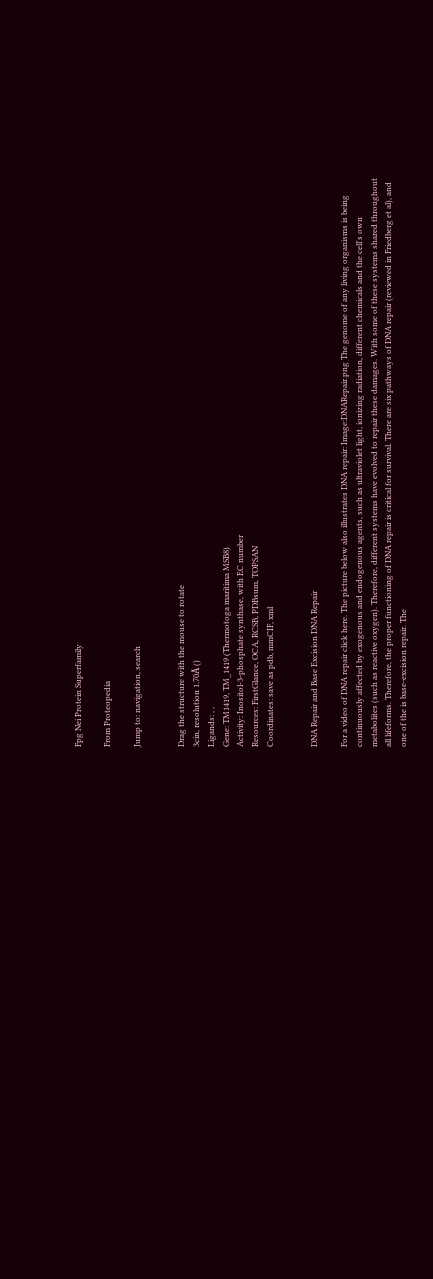Fpg Nei Protein Superfamily

From Proteopedia

Jump to: navigation, search


Drag the structure with the mouse to rotate
3cin, resolution 1.70Å ()
Ligands: , ,
Gene: TM1419, TM_1419 (Thermotoga maritima MSB8)
Activity: Inositol-3-phosphate synthase, with EC number
Resources: FirstGlance, OCA, RCSB, PDBsum, TOPSAN
Coordinates: save as pdb, mmCIF, xml


DNA Repair and Base Excision DNA Repair

For a video of DNA repair click here. The picture below also illustrates DNA repair: Image:DNARepair.png The genome of any living organisms is being continuously affected by exogenous and endogenous agents, such as ultraviolet light, ionizing radiation, different chemicals and the cell's own metabolites (such as reactive oxygen). Therefore, different systems have evolved to repair these damages. With some of these systems shared throughout all lifeforms. Therefore, the proper functioning of DNA repair is critical for survival. There are six pathways of DNA repair (reviewed in Friedberg et al), and one of the is base-excision repair. The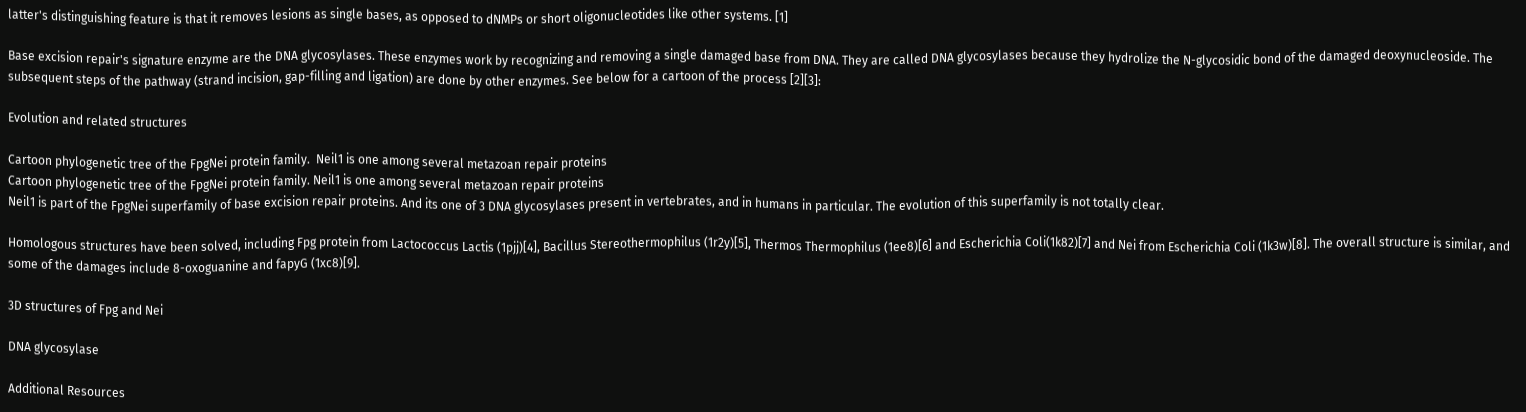latter's distinguishing feature is that it removes lesions as single bases, as opposed to dNMPs or short oligonucleotides like other systems. [1]

Base excision repair's signature enzyme are the DNA glycosylases. These enzymes work by recognizing and removing a single damaged base from DNA. They are called DNA glycosylases because they hydrolize the N-glycosidic bond of the damaged deoxynucleoside. The subsequent steps of the pathway (strand incision, gap-filling and ligation) are done by other enzymes. See below for a cartoon of the process [2][3]:

Evolution and related structures

Cartoon phylogenetic tree of the FpgNei protein family.  Neil1 is one among several metazoan repair proteins
Cartoon phylogenetic tree of the FpgNei protein family. Neil1 is one among several metazoan repair proteins
Neil1 is part of the FpgNei superfamily of base excision repair proteins. And its one of 3 DNA glycosylases present in vertebrates, and in humans in particular. The evolution of this superfamily is not totally clear.

Homologous structures have been solved, including Fpg protein from Lactococcus Lactis (1pjj)[4], Bacillus Stereothermophilus (1r2y)[5], Thermos Thermophilus (1ee8)[6] and Escherichia Coli(1k82)[7] and Nei from Escherichia Coli (1k3w)[8]. The overall structure is similar, and some of the damages include 8-oxoguanine and fapyG (1xc8)[9].

3D structures of Fpg and Nei

DNA glycosylase

Additional Resources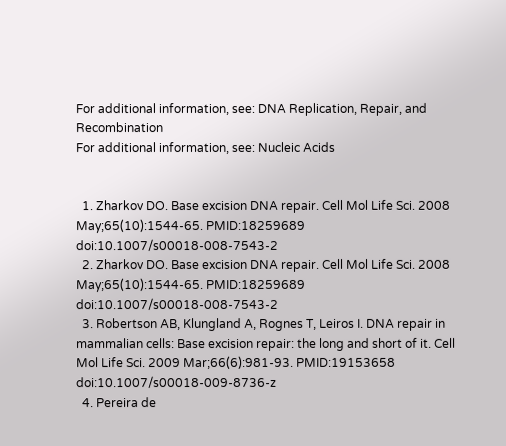For additional information, see: DNA Replication, Repair, and Recombination
For additional information, see: Nucleic Acids


  1. Zharkov DO. Base excision DNA repair. Cell Mol Life Sci. 2008 May;65(10):1544-65. PMID:18259689 doi:10.1007/s00018-008-7543-2
  2. Zharkov DO. Base excision DNA repair. Cell Mol Life Sci. 2008 May;65(10):1544-65. PMID:18259689 doi:10.1007/s00018-008-7543-2
  3. Robertson AB, Klungland A, Rognes T, Leiros I. DNA repair in mammalian cells: Base excision repair: the long and short of it. Cell Mol Life Sci. 2009 Mar;66(6):981-93. PMID:19153658 doi:10.1007/s00018-009-8736-z
  4. Pereira de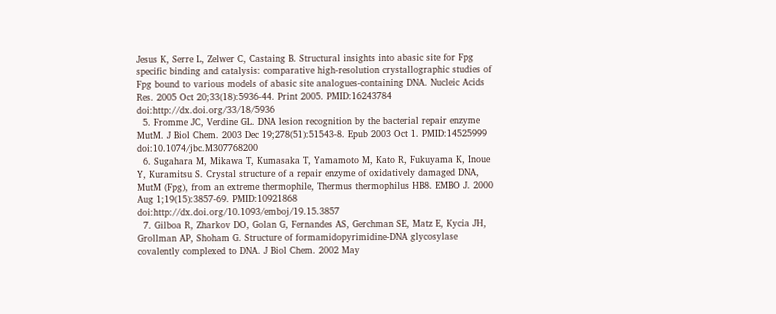Jesus K, Serre L, Zelwer C, Castaing B. Structural insights into abasic site for Fpg specific binding and catalysis: comparative high-resolution crystallographic studies of Fpg bound to various models of abasic site analogues-containing DNA. Nucleic Acids Res. 2005 Oct 20;33(18):5936-44. Print 2005. PMID:16243784 doi:http://dx.doi.org/33/18/5936
  5. Fromme JC, Verdine GL. DNA lesion recognition by the bacterial repair enzyme MutM. J Biol Chem. 2003 Dec 19;278(51):51543-8. Epub 2003 Oct 1. PMID:14525999 doi:10.1074/jbc.M307768200
  6. Sugahara M, Mikawa T, Kumasaka T, Yamamoto M, Kato R, Fukuyama K, Inoue Y, Kuramitsu S. Crystal structure of a repair enzyme of oxidatively damaged DNA, MutM (Fpg), from an extreme thermophile, Thermus thermophilus HB8. EMBO J. 2000 Aug 1;19(15):3857-69. PMID:10921868 doi:http://dx.doi.org/10.1093/emboj/19.15.3857
  7. Gilboa R, Zharkov DO, Golan G, Fernandes AS, Gerchman SE, Matz E, Kycia JH, Grollman AP, Shoham G. Structure of formamidopyrimidine-DNA glycosylase covalently complexed to DNA. J Biol Chem. 2002 May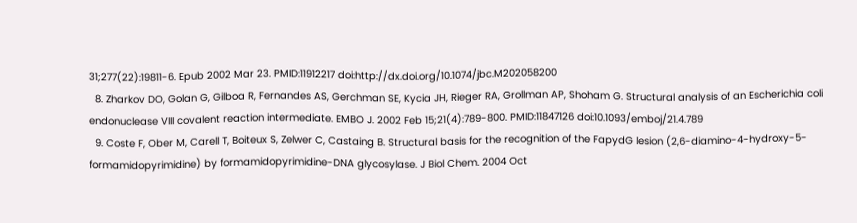31;277(22):19811-6. Epub 2002 Mar 23. PMID:11912217 doi:http://dx.doi.org/10.1074/jbc.M202058200
  8. Zharkov DO, Golan G, Gilboa R, Fernandes AS, Gerchman SE, Kycia JH, Rieger RA, Grollman AP, Shoham G. Structural analysis of an Escherichia coli endonuclease VIII covalent reaction intermediate. EMBO J. 2002 Feb 15;21(4):789-800. PMID:11847126 doi:10.1093/emboj/21.4.789
  9. Coste F, Ober M, Carell T, Boiteux S, Zelwer C, Castaing B. Structural basis for the recognition of the FapydG lesion (2,6-diamino-4-hydroxy-5-formamidopyrimidine) by formamidopyrimidine-DNA glycosylase. J Biol Chem. 2004 Oct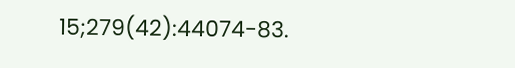15;279(42):44074-83.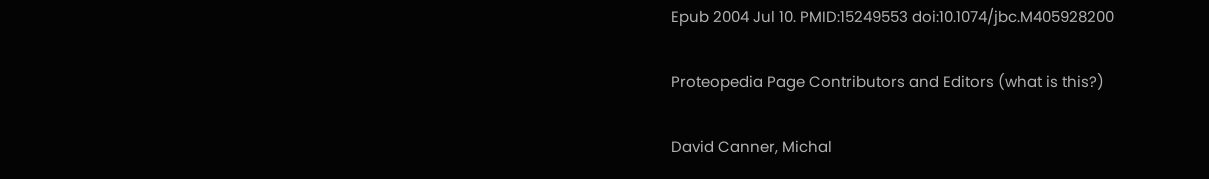Epub 2004 Jul 10. PMID:15249553 doi:10.1074/jbc.M405928200

Proteopedia Page Contributors and Editors (what is this?)

David Canner, Michal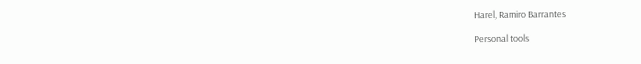Harel, Ramiro Barrantes

Personal tools